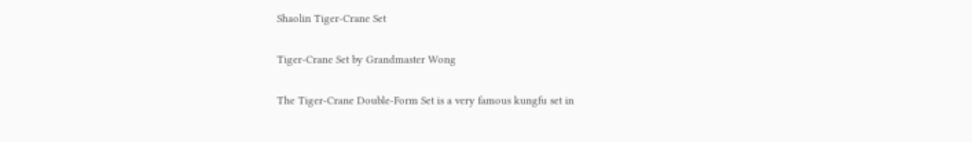Shaolin Tiger-Crane Set

Tiger-Crane Set by Grandmaster Wong

The Tiger-Crane Double-Form Set is a very famous kungfu set in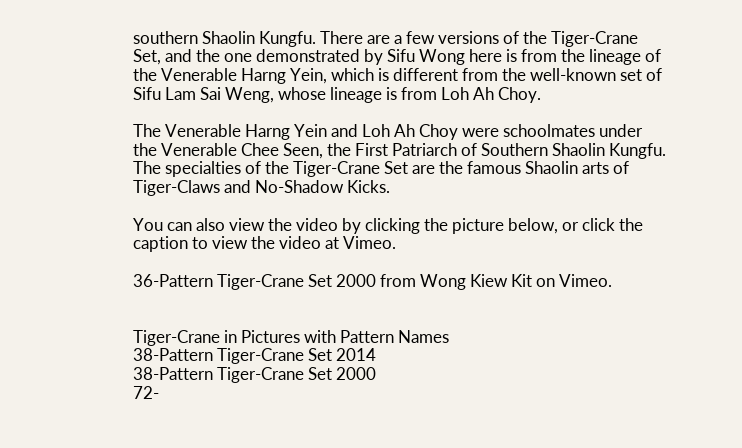southern Shaolin Kungfu. There are a few versions of the Tiger-Crane Set, and the one demonstrated by Sifu Wong here is from the lineage of the Venerable Harng Yein, which is different from the well-known set of Sifu Lam Sai Weng, whose lineage is from Loh Ah Choy.

The Venerable Harng Yein and Loh Ah Choy were schoolmates under the Venerable Chee Seen, the First Patriarch of Southern Shaolin Kungfu. The specialties of the Tiger-Crane Set are the famous Shaolin arts of Tiger-Claws and No-Shadow Kicks.

You can also view the video by clicking the picture below, or click the caption to view the video at Vimeo.

36-Pattern Tiger-Crane Set 2000 from Wong Kiew Kit on Vimeo.


Tiger-Crane in Pictures with Pattern Names
38-Pattern Tiger-Crane Set 2014
38-Pattern Tiger-Crane Set 2000
72-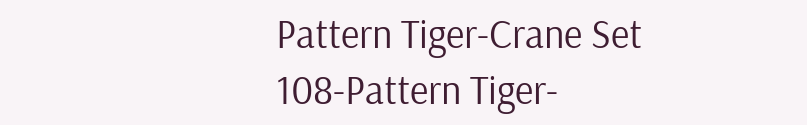Pattern Tiger-Crane Set
108-Pattern Tiger-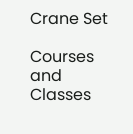Crane Set

Courses and Classes